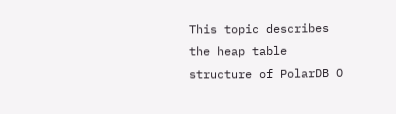This topic describes the heap table structure of PolarDB O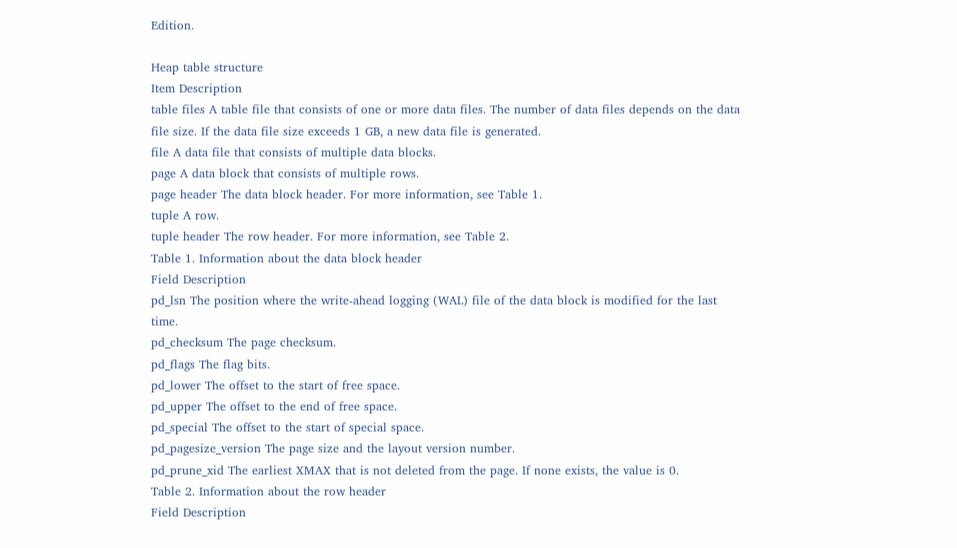Edition.

Heap table structure
Item Description
table files A table file that consists of one or more data files. The number of data files depends on the data file size. If the data file size exceeds 1 GB, a new data file is generated.
file A data file that consists of multiple data blocks.
page A data block that consists of multiple rows.
page header The data block header. For more information, see Table 1.
tuple A row.
tuple header The row header. For more information, see Table 2.
Table 1. Information about the data block header
Field Description
pd_lsn The position where the write-ahead logging (WAL) file of the data block is modified for the last time.
pd_checksum The page checksum.
pd_flags The flag bits.
pd_lower The offset to the start of free space.
pd_upper The offset to the end of free space.
pd_special The offset to the start of special space.
pd_pagesize_version The page size and the layout version number.
pd_prune_xid The earliest XMAX that is not deleted from the page. If none exists, the value is 0.
Table 2. Information about the row header
Field Description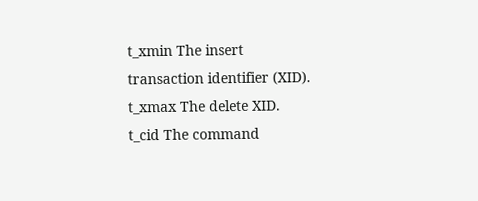t_xmin The insert transaction identifier (XID).
t_xmax The delete XID.
t_cid The command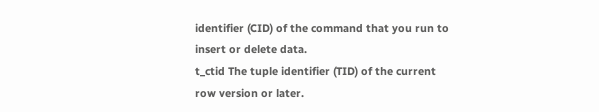identifier (CID) of the command that you run to insert or delete data.
t_ctid The tuple identifier (TID) of the current row version or later.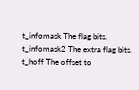t_infomask The flag bits.
t_infomask2 The extra flag bits.
t_hoff The offset to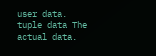user data.
tuple data The actual data.